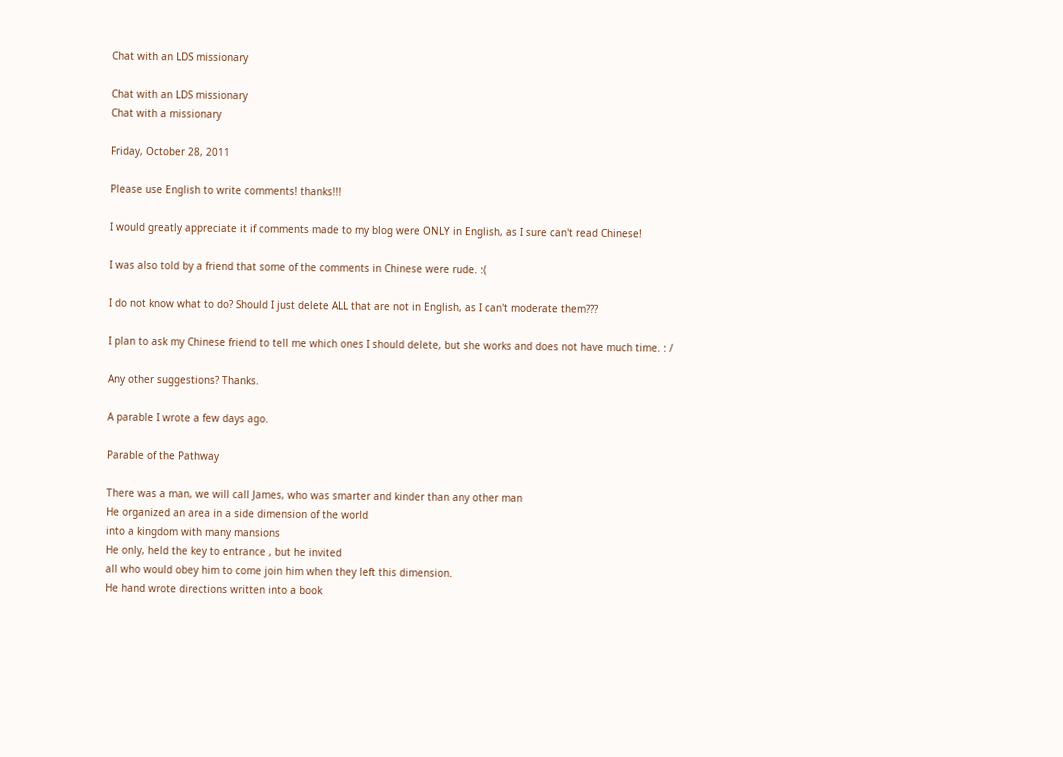Chat with an LDS missionary

Chat with an LDS missionary
Chat with a missionary

Friday, October 28, 2011

Please use English to write comments! thanks!!!

I would greatly appreciate it if comments made to my blog were ONLY in English, as I sure can't read Chinese!

I was also told by a friend that some of the comments in Chinese were rude. :(

I do not know what to do? Should I just delete ALL that are not in English, as I can't moderate them???

I plan to ask my Chinese friend to tell me which ones I should delete, but she works and does not have much time. : /

Any other suggestions? Thanks.

A parable I wrote a few days ago.

Parable of the Pathway

There was a man, we will call James, who was smarter and kinder than any other man
He organized an area in a side dimension of the world
into a kingdom with many mansions
He only, held the key to entrance , but he invited
all who would obey him to come join him when they left this dimension.
He hand wrote directions written into a book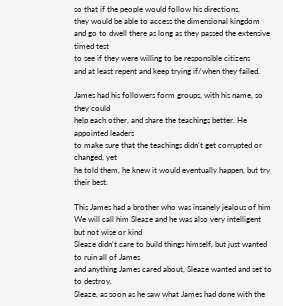so that if the people would follow his directions,
they would be able to access the dimensional kingdom
and go to dwell there as long as they passed the extensive timed test
to see if they were willing to be responsible citizens
and at least repent and keep trying if/when they failed.

James had his followers form groups, with his name, so they could
help each other, and share the teachings better. He appointed leaders
to make sure that the teachings didn't get corrupted or changed, yet
he told them, he knew it would eventually happen, but try their best.

This James had a brother who was insanely jealous of him
We will call him Sleaze and he was also very intelligent but not wise or kind
Sleaze didn't care to build things himself, but just wanted to ruin all of James
and anything James cared about, Sleaze wanted and set to to destroy.
Sleaze, as soon as he saw what James had done with the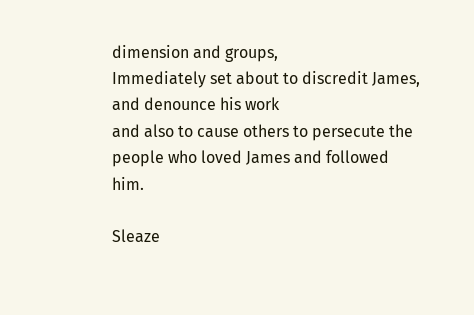dimension and groups,
Immediately set about to discredit James, and denounce his work
and also to cause others to persecute the people who loved James and followed him.

Sleaze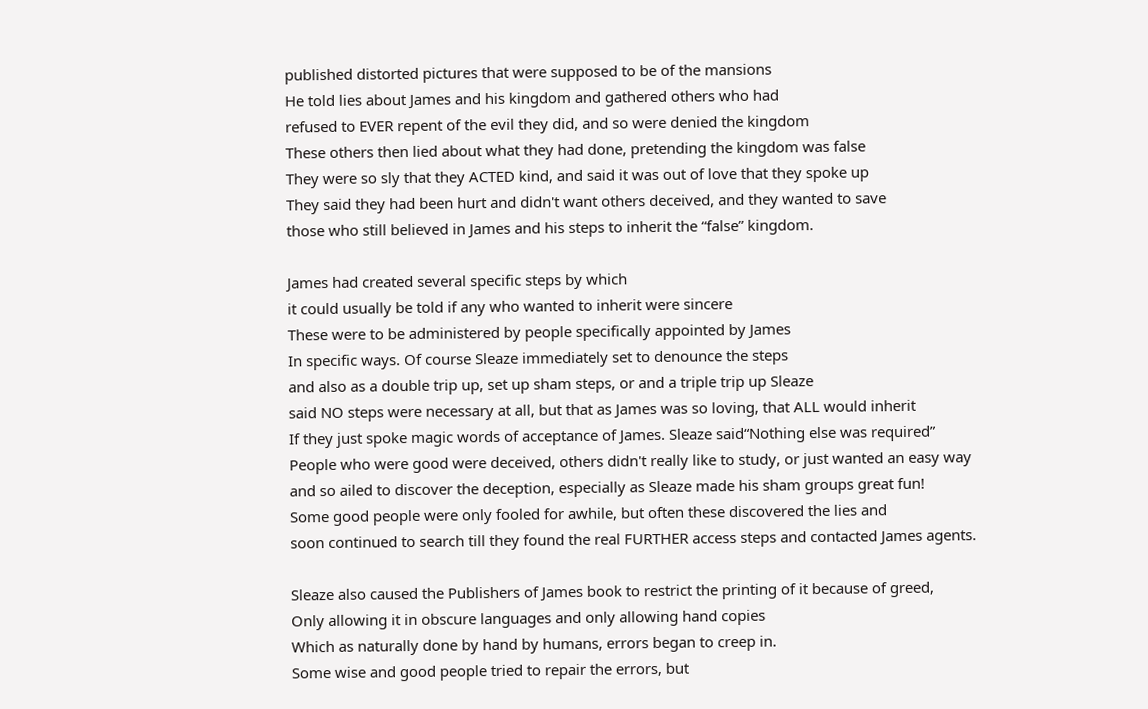published distorted pictures that were supposed to be of the mansions
He told lies about James and his kingdom and gathered others who had
refused to EVER repent of the evil they did, and so were denied the kingdom
These others then lied about what they had done, pretending the kingdom was false
They were so sly that they ACTED kind, and said it was out of love that they spoke up
They said they had been hurt and didn't want others deceived, and they wanted to save
those who still believed in James and his steps to inherit the “false” kingdom.

James had created several specific steps by which
it could usually be told if any who wanted to inherit were sincere
These were to be administered by people specifically appointed by James
In specific ways. Of course Sleaze immediately set to denounce the steps
and also as a double trip up, set up sham steps, or and a triple trip up Sleaze
said NO steps were necessary at all, but that as James was so loving, that ALL would inherit
If they just spoke magic words of acceptance of James. Sleaze said“Nothing else was required”
People who were good were deceived, others didn't really like to study, or just wanted an easy way
and so ailed to discover the deception, especially as Sleaze made his sham groups great fun!
Some good people were only fooled for awhile, but often these discovered the lies and
soon continued to search till they found the real FURTHER access steps and contacted James agents.

Sleaze also caused the Publishers of James book to restrict the printing of it because of greed,
Only allowing it in obscure languages and only allowing hand copies
Which as naturally done by hand by humans, errors began to creep in.
Some wise and good people tried to repair the errors, but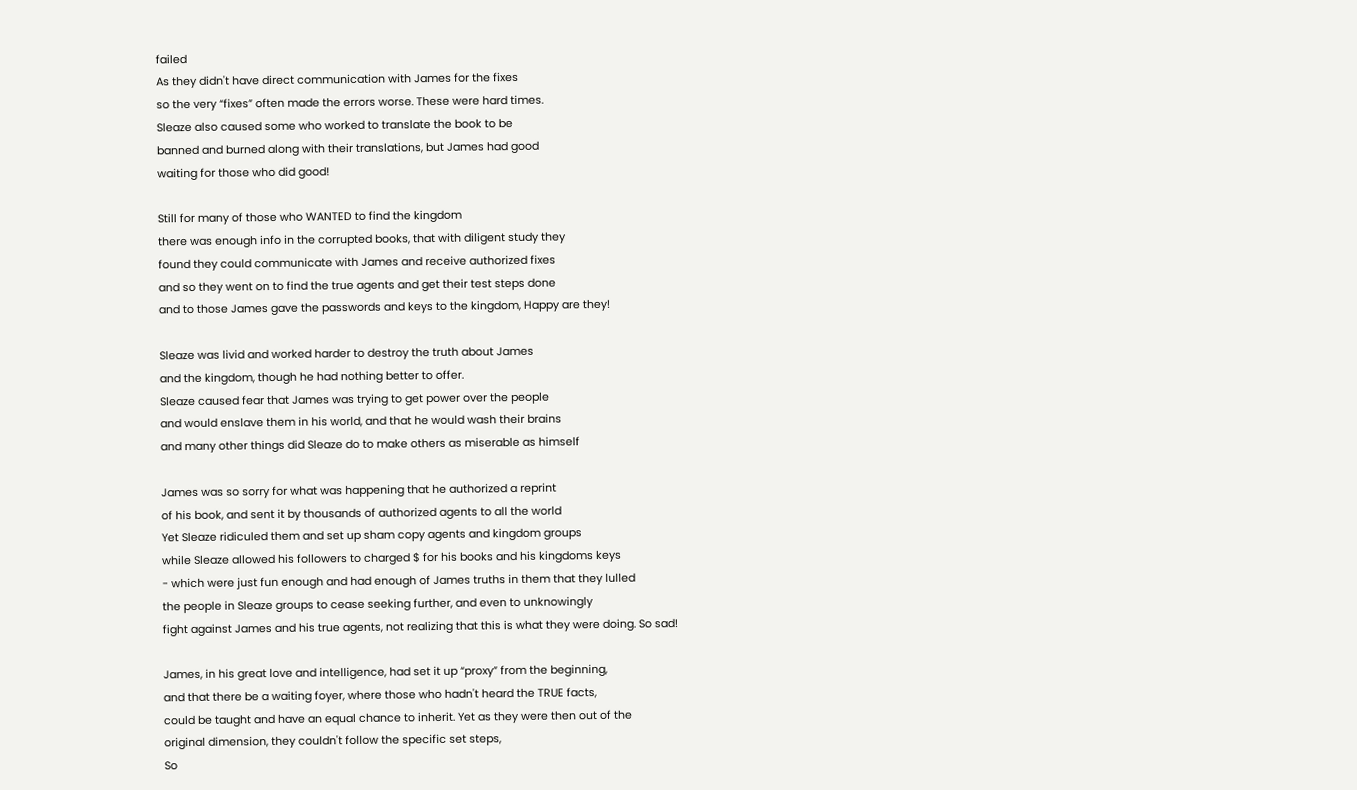failed
As they didn't have direct communication with James for the fixes
so the very “fixes” often made the errors worse. These were hard times.
Sleaze also caused some who worked to translate the book to be
banned and burned along with their translations, but James had good
waiting for those who did good!

Still for many of those who WANTED to find the kingdom
there was enough info in the corrupted books, that with diligent study they
found they could communicate with James and receive authorized fixes
and so they went on to find the true agents and get their test steps done
and to those James gave the passwords and keys to the kingdom, Happy are they!

Sleaze was livid and worked harder to destroy the truth about James
and the kingdom, though he had nothing better to offer.
Sleaze caused fear that James was trying to get power over the people
and would enslave them in his world, and that he would wash their brains
and many other things did Sleaze do to make others as miserable as himself

James was so sorry for what was happening that he authorized a reprint
of his book, and sent it by thousands of authorized agents to all the world
Yet Sleaze ridiculed them and set up sham copy agents and kingdom groups
while Sleaze allowed his followers to charged $ for his books and his kingdoms keys
- which were just fun enough and had enough of James truths in them that they lulled
the people in Sleaze groups to cease seeking further, and even to unknowingly
fight against James and his true agents, not realizing that this is what they were doing. So sad!

James, in his great love and intelligence, had set it up “proxy” from the beginning,
and that there be a waiting foyer, where those who hadn't heard the TRUE facts,
could be taught and have an equal chance to inherit. Yet as they were then out of the
original dimension, they couldn't follow the specific set steps,
So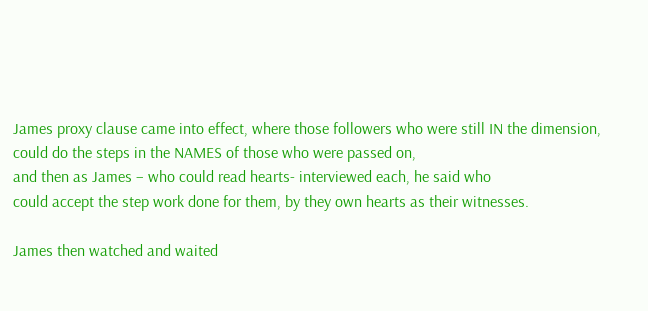James proxy clause came into effect, where those followers who were still IN the dimension,
could do the steps in the NAMES of those who were passed on,
and then as James – who could read hearts- interviewed each, he said who
could accept the step work done for them, by they own hearts as their witnesses.

James then watched and waited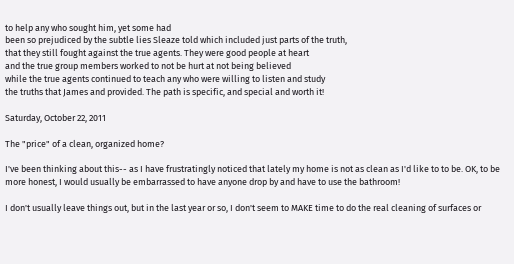to help any who sought him, yet some had
been so prejudiced by the subtle lies Sleaze told which included just parts of the truth,
that they still fought against the true agents. They were good people at heart
and the true group members worked to not be hurt at not being believed
while the true agents continued to teach any who were willing to listen and study
the truths that James and provided. The path is specific, and special and worth it!

Saturday, October 22, 2011

The "price" of a clean, organized home?

I've been thinking about this-- as I have frustratingly noticed that lately my home is not as clean as I'd like to to be. OK, to be more honest, I would usually be embarrassed to have anyone drop by and have to use the bathroom!

I don't usually leave things out, but in the last year or so, I don't seem to MAKE time to do the real cleaning of surfaces or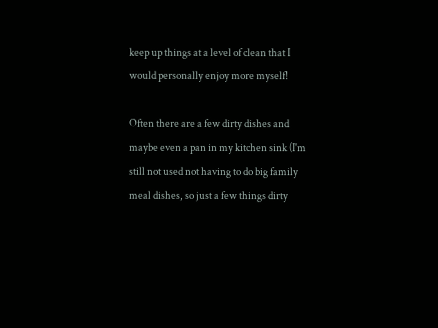keep up things at a level of clean that I would personally enjoy more myself!

Often there are a few dirty dishes and maybe even a pan in my kitchen sink (I'm still not used not having to do big family meal dishes, so just a few things dirty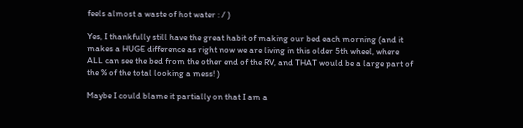feels almost a waste of hot water : / )

Yes, I thankfully still have the great habit of making our bed each morning (and it makes a HUGE difference as right now we are living in this older 5th wheel, where ALL can see the bed from the other end of the RV, and THAT would be a large part of the % of the total looking a mess! )

Maybe I could blame it partially on that I am a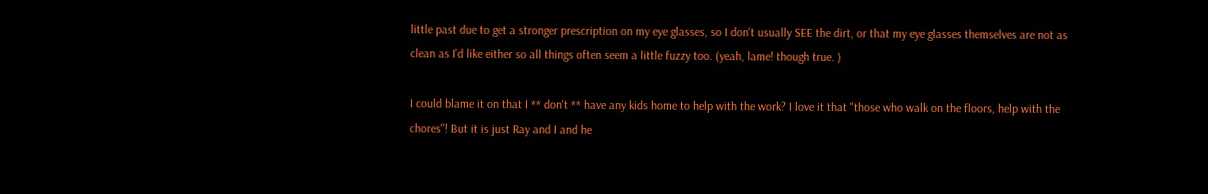little past due to get a stronger prescription on my eye glasses, so I don't usually SEE the dirt, or that my eye glasses themselves are not as clean as I'd like either so all things often seem a little fuzzy too. (yeah, lame! though true. )

I could blame it on that I ** don't ** have any kids home to help with the work? I love it that "those who walk on the floors, help with the chores"! But it is just Ray and I and he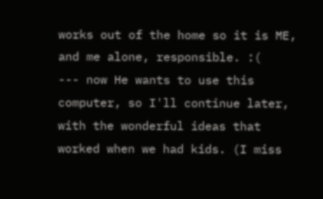works out of the home so it is ME, and me alone, responsible. :(
--- now He wants to use this computer, so I'll continue later, with the wonderful ideas that worked when we had kids. (I miss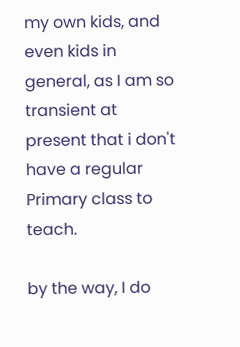my own kids, and even kids in general, as I am so transient at present that i don't have a regular Primary class to teach.

by the way, I do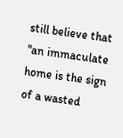still believe that "an immaculate home is the sign of a wasted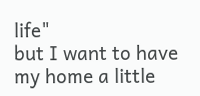life"
but I want to have my home a little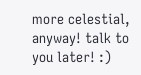more celestial, anyway! talk to you later! :)